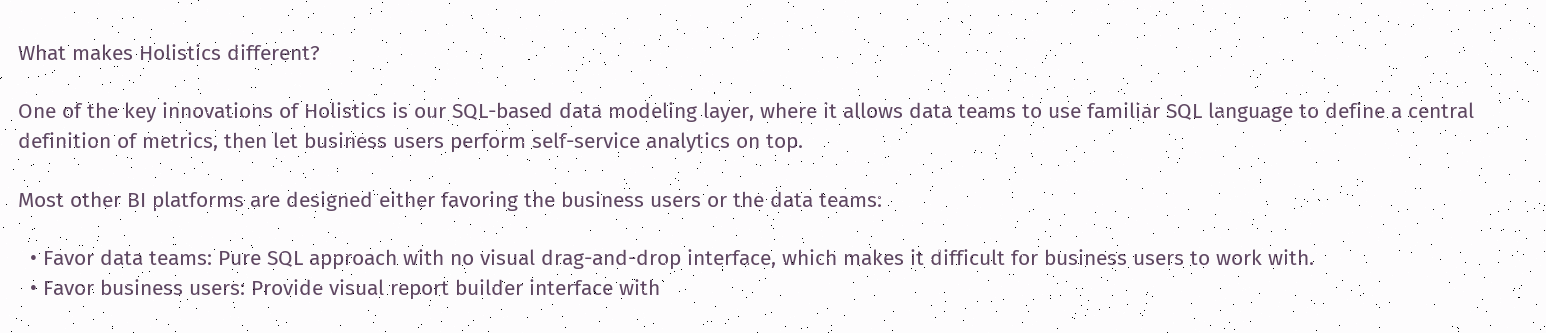What makes Holistics different?

One of the key innovations of Holistics is our SQL-based data modeling layer, where it allows data teams to use familiar SQL language to define a central definition of metrics, then let business users perform self-service analytics on top.

Most other BI platforms are designed either favoring the business users or the data teams:

  • Favor data teams: Pure SQL approach with no visual drag-and-drop interface, which makes it difficult for business users to work with.
  • Favor business users: Provide visual report builder interface with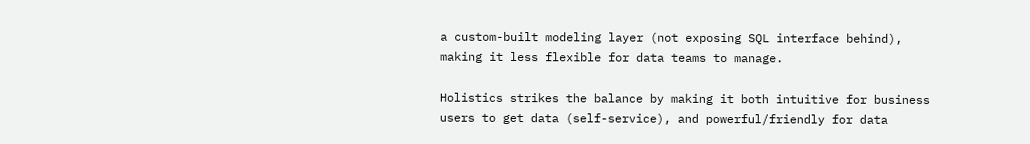a custom-built modeling layer (not exposing SQL interface behind), making it less flexible for data teams to manage.

Holistics strikes the balance by making it both intuitive for business users to get data (self-service), and powerful/friendly for data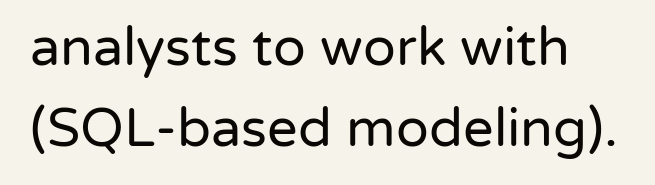analysts to work with (SQL-based modeling).